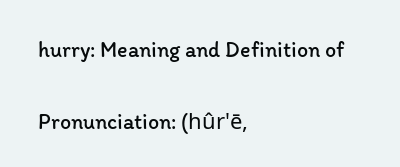hurry: Meaning and Definition of


Pronunciation: (hûr'ē,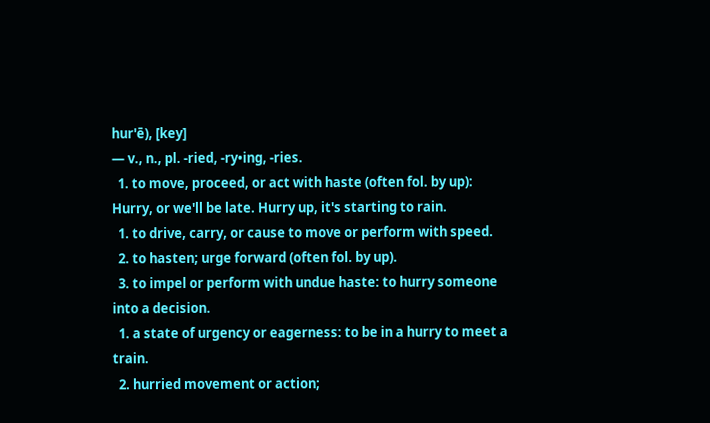hur'ē), [key]
— v., n., pl. -ried, -ry•ing, -ries.
  1. to move, proceed, or act with haste (often fol. by up): Hurry, or we'll be late. Hurry up, it's starting to rain.
  1. to drive, carry, or cause to move or perform with speed.
  2. to hasten; urge forward (often fol. by up).
  3. to impel or perform with undue haste: to hurry someone into a decision.
  1. a state of urgency or eagerness: to be in a hurry to meet a train.
  2. hurried movement or action;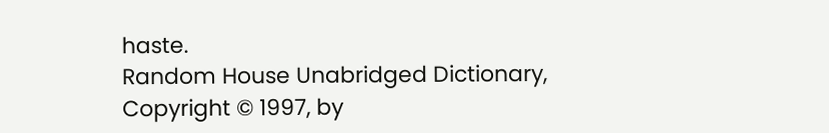haste.
Random House Unabridged Dictionary, Copyright © 1997, by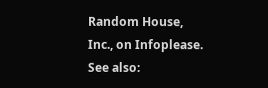Random House, Inc., on Infoplease.
See also: